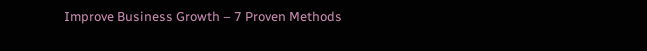Improve Business Growth – 7 Proven Methods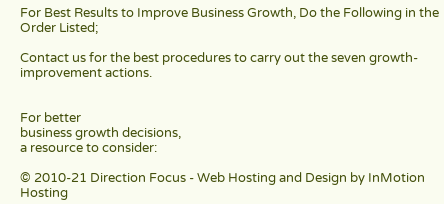For Best Results to Improve Business Growth, Do the Following in the Order Listed;

Contact us for the best procedures to carry out the seven growth-improvement actions.


For better
business growth decisions,
a resource to consider:

© 2010-21 Direction Focus - Web Hosting and Design by InMotion Hosting